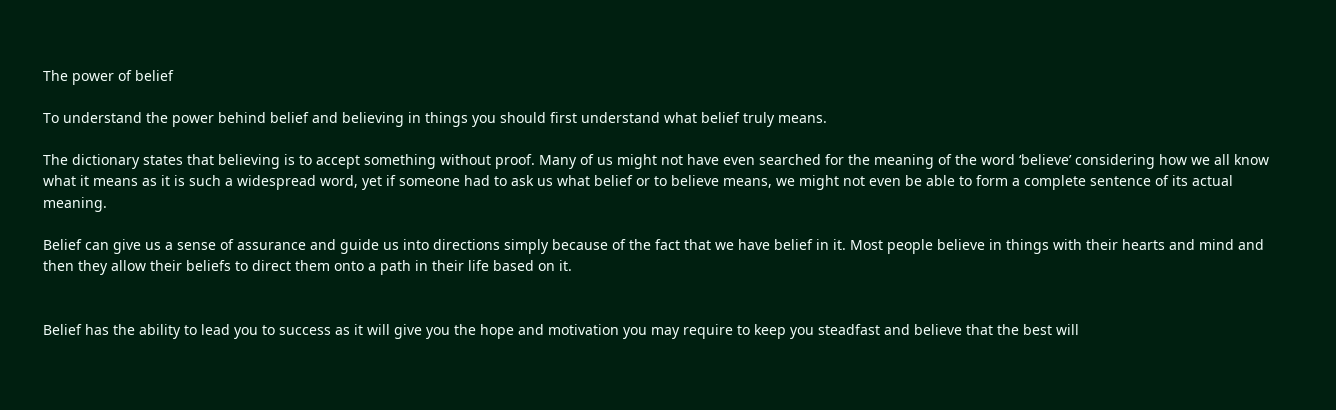The power of belief

To understand the power behind belief and believing in things you should first understand what belief truly means.

The dictionary states that believing is to accept something without proof. Many of us might not have even searched for the meaning of the word ‘believe’ considering how we all know what it means as it is such a widespread word, yet if someone had to ask us what belief or to believe means, we might not even be able to form a complete sentence of its actual meaning.

Belief can give us a sense of assurance and guide us into directions simply because of the fact that we have belief in it. Most people believe in things with their hearts and mind and then they allow their beliefs to direct them onto a path in their life based on it.


Belief has the ability to lead you to success as it will give you the hope and motivation you may require to keep you steadfast and believe that the best will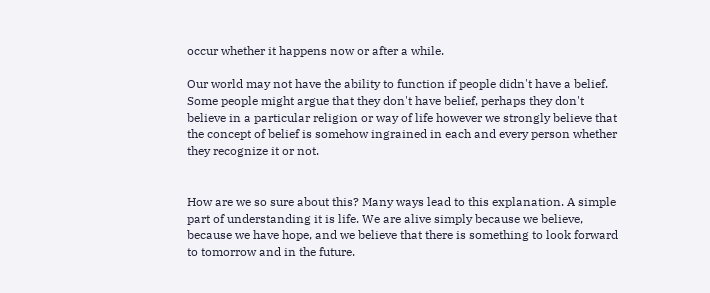occur whether it happens now or after a while.

Our world may not have the ability to function if people didn't have a belief. Some people might argue that they don't have belief, perhaps they don't believe in a particular religion or way of life however we strongly believe that the concept of belief is somehow ingrained in each and every person whether they recognize it or not.


How are we so sure about this? Many ways lead to this explanation. A simple part of understanding it is life. We are alive simply because we believe, because we have hope, and we believe that there is something to look forward to tomorrow and in the future.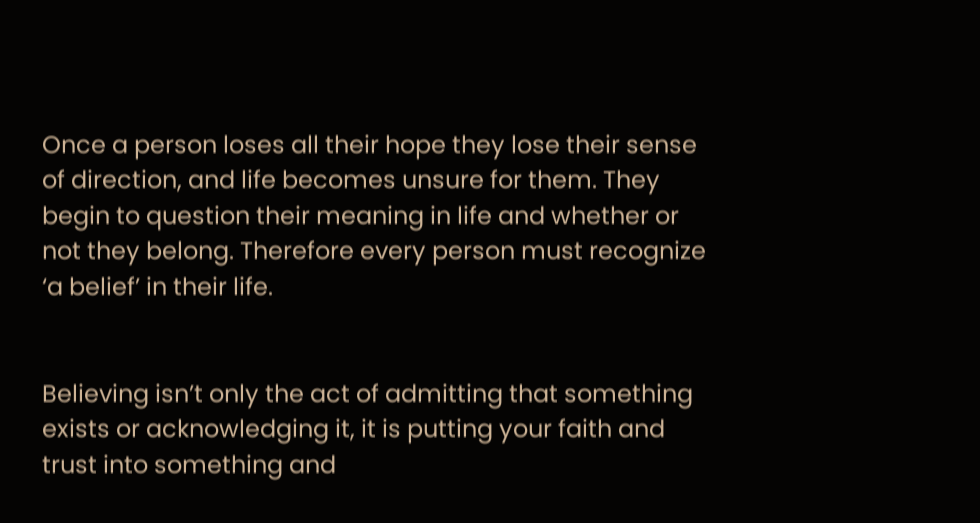Once a person loses all their hope they lose their sense of direction, and life becomes unsure for them. They begin to question their meaning in life and whether or not they belong. Therefore every person must recognize ‘a belief’ in their life.


Believing isn’t only the act of admitting that something exists or acknowledging it, it is putting your faith and trust into something and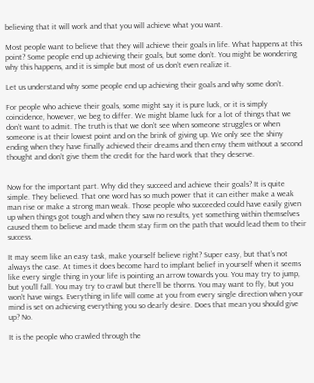believing that it will work and that you will achieve what you want.

Most people want to believe that they will achieve their goals in life. What happens at this point? Some people end up achieving their goals, but some don’t. You might be wondering why this happens, and it is simple but most of us don’t even realize it.

Let us understand why some people end up achieving their goals and why some don’t.

For people who achieve their goals, some might say it is pure luck, or it is simply coincidence, however, we beg to differ. We might blame luck for a lot of things that we don’t want to admit. The truth is that we don’t see when someone struggles or when someone is at their lowest point and on the brink of giving up. We only see the shiny ending when they have finally achieved their dreams and then envy them without a second thought and don’t give them the credit for the hard work that they deserve.


Now for the important part. Why did they succeed and achieve their goals? It is quite simple. They believed. That one word has so much power that it can either make a weak man rise or make a strong man weak. Those people who succeeded could have easily given up when things got tough and when they saw no results, yet something within themselves caused them to believe and made them stay firm on the path that would lead them to their success.

It may seem like an easy task, make yourself believe right? Super easy, but that’s not always the case. At times it does become hard to implant belief in yourself when it seems like every single thing in your life is pointing an arrow towards you. You may try to jump, but you'll fall. You may try to crawl but there’ll be thorns. You may want to fly, but you won't have wings. Everything in life will come at you from every single direction when your mind is set on achieving everything you so dearly desire. Does that mean you should give up? No.

It is the people who crawled through the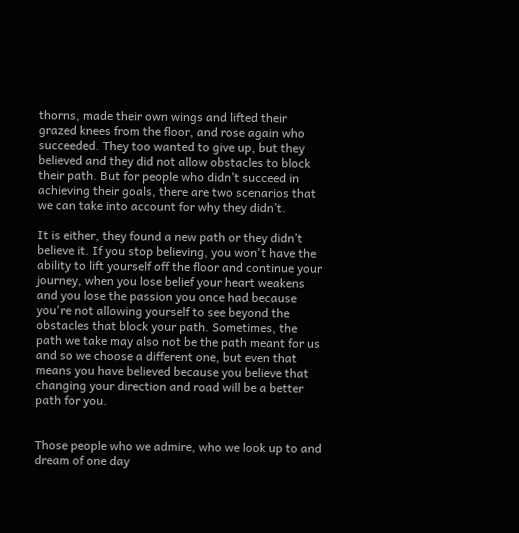thorns, made their own wings and lifted their grazed knees from the floor, and rose again who succeeded. They too wanted to give up, but they believed and they did not allow obstacles to block their path. But for people who didn’t succeed in achieving their goals, there are two scenarios that we can take into account for why they didn’t.

It is either, they found a new path or they didn’t believe it. If you stop believing, you won't have the ability to lift yourself off the floor and continue your journey, when you lose belief your heart weakens and you lose the passion you once had because you're not allowing yourself to see beyond the obstacles that block your path. Sometimes, the path we take may also not be the path meant for us and so we choose a different one, but even that means you have believed because you believe that changing your direction and road will be a better path for you.


Those people who we admire, who we look up to and dream of one day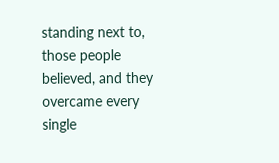standing next to, those people believed, and they overcame every single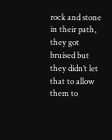rock and stone in their path, they got bruised but they didn’t let that to allow them to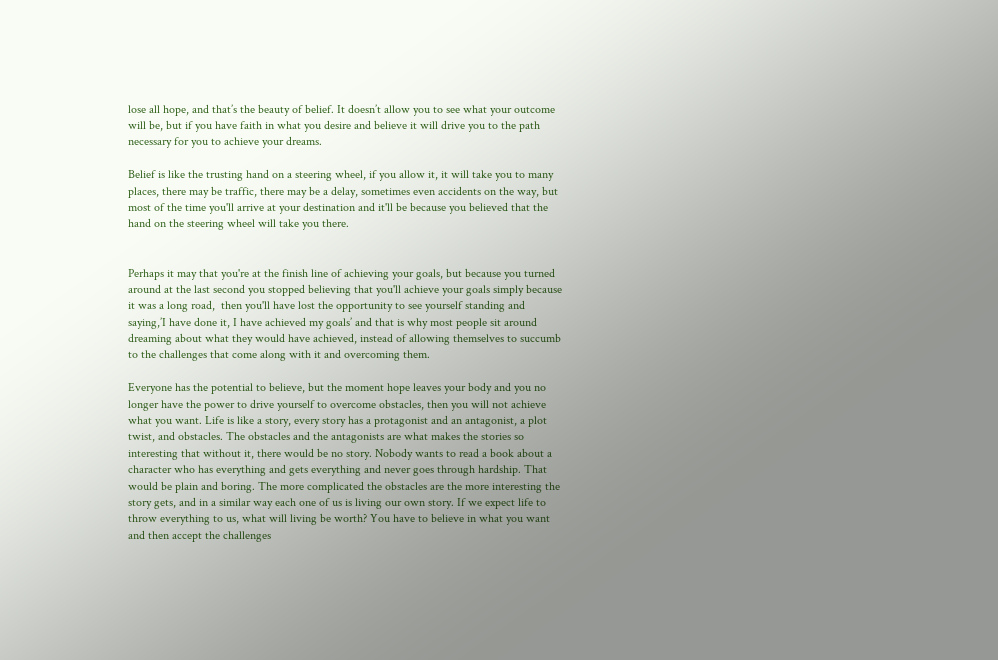lose all hope, and that’s the beauty of belief. It doesn’t allow you to see what your outcome will be, but if you have faith in what you desire and believe it will drive you to the path necessary for you to achieve your dreams.

Belief is like the trusting hand on a steering wheel, if you allow it, it will take you to many places, there may be traffic, there may be a delay, sometimes even accidents on the way, but most of the time you'll arrive at your destination and it'll be because you believed that the hand on the steering wheel will take you there.


Perhaps it may that you're at the finish line of achieving your goals, but because you turned around at the last second you stopped believing that you'll achieve your goals simply because it was a long road,  then you'll have lost the opportunity to see yourself standing and saying,’I have done it, I have achieved my goals’ and that is why most people sit around dreaming about what they would have achieved, instead of allowing themselves to succumb to the challenges that come along with it and overcoming them.

Everyone has the potential to believe, but the moment hope leaves your body and you no longer have the power to drive yourself to overcome obstacles, then you will not achieve what you want. Life is like a story, every story has a protagonist and an antagonist, a plot twist, and obstacles. The obstacles and the antagonists are what makes the stories so interesting that without it, there would be no story. Nobody wants to read a book about a character who has everything and gets everything and never goes through hardship. That would be plain and boring. The more complicated the obstacles are the more interesting the story gets, and in a similar way each one of us is living our own story. If we expect life to throw everything to us, what will living be worth? You have to believe in what you want and then accept the challenges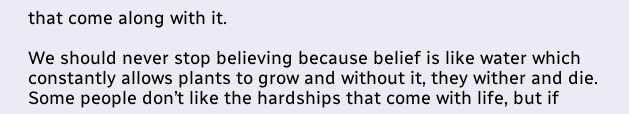that come along with it.

We should never stop believing because belief is like water which constantly allows plants to grow and without it, they wither and die. Some people don’t like the hardships that come with life, but if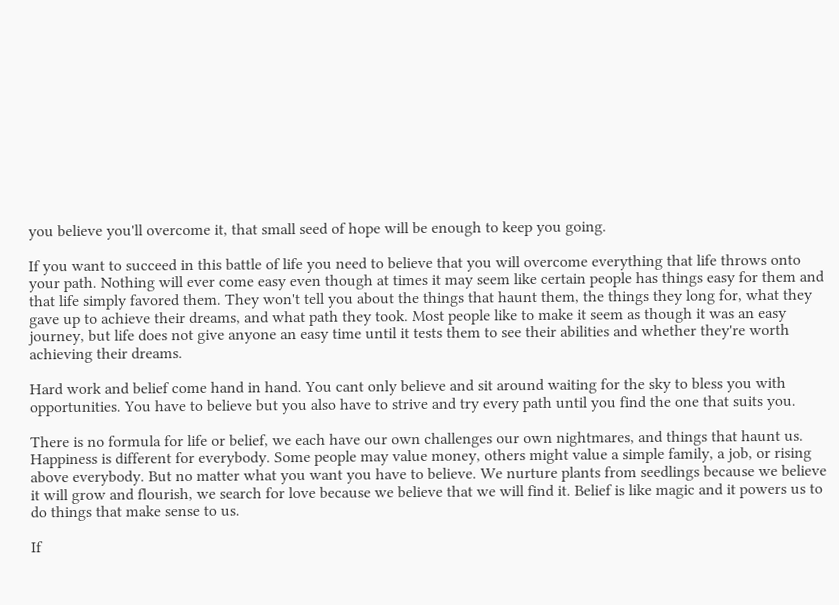you believe you'll overcome it, that small seed of hope will be enough to keep you going.

If you want to succeed in this battle of life you need to believe that you will overcome everything that life throws onto your path. Nothing will ever come easy even though at times it may seem like certain people has things easy for them and that life simply favored them. They won't tell you about the things that haunt them, the things they long for, what they gave up to achieve their dreams, and what path they took. Most people like to make it seem as though it was an easy journey, but life does not give anyone an easy time until it tests them to see their abilities and whether they're worth achieving their dreams.

Hard work and belief come hand in hand. You cant only believe and sit around waiting for the sky to bless you with opportunities. You have to believe but you also have to strive and try every path until you find the one that suits you.

There is no formula for life or belief, we each have our own challenges our own nightmares, and things that haunt us. Happiness is different for everybody. Some people may value money, others might value a simple family, a job, or rising above everybody. But no matter what you want you have to believe. We nurture plants from seedlings because we believe it will grow and flourish, we search for love because we believe that we will find it. Belief is like magic and it powers us to do things that make sense to us.

If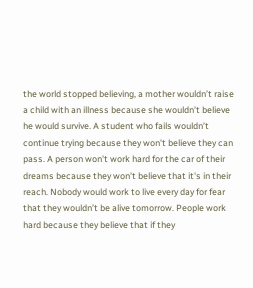the world stopped believing, a mother wouldn’t raise a child with an illness because she wouldn’t believe he would survive. A student who fails wouldn’t continue trying because they won't believe they can pass. A person won't work hard for the car of their dreams because they won't believe that it's in their reach. Nobody would work to live every day for fear that they wouldn’t be alive tomorrow. People work hard because they believe that if they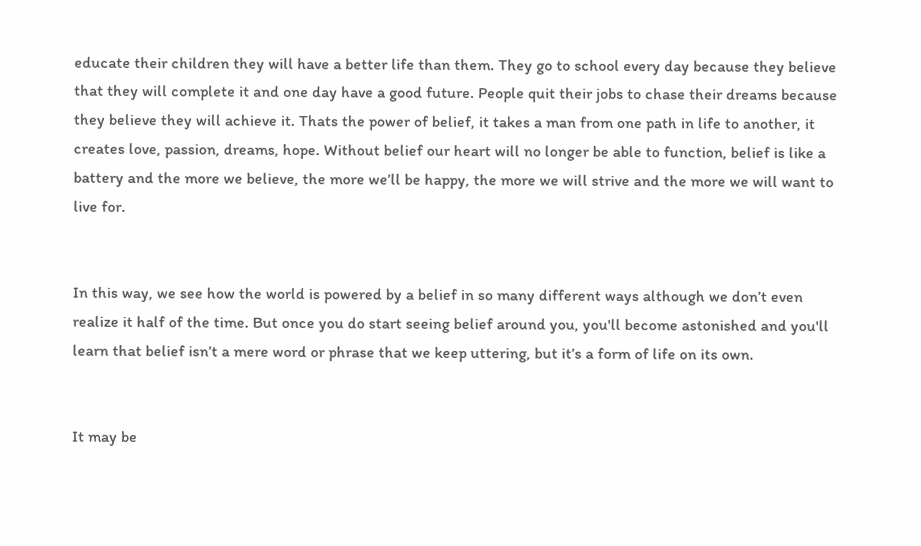educate their children they will have a better life than them. They go to school every day because they believe that they will complete it and one day have a good future. People quit their jobs to chase their dreams because they believe they will achieve it. Thats the power of belief, it takes a man from one path in life to another, it creates love, passion, dreams, hope. Without belief our heart will no longer be able to function, belief is like a battery and the more we believe, the more we’ll be happy, the more we will strive and the more we will want to live for.


In this way, we see how the world is powered by a belief in so many different ways although we don’t even realize it half of the time. But once you do start seeing belief around you, you'll become astonished and you'll learn that belief isn’t a mere word or phrase that we keep uttering, but it’s a form of life on its own.


It may be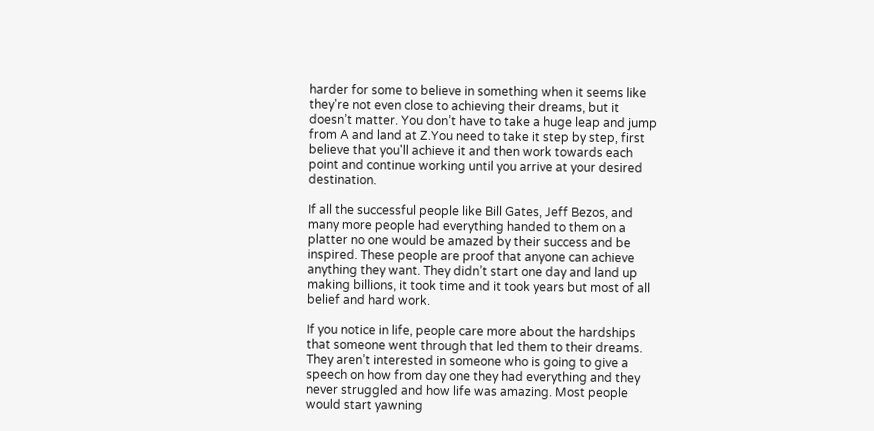harder for some to believe in something when it seems like they're not even close to achieving their dreams, but it doesn’t matter. You don’t have to take a huge leap and jump from A and land at Z.You need to take it step by step, first believe that you'll achieve it and then work towards each point and continue working until you arrive at your desired destination.

If all the successful people like Bill Gates, Jeff Bezos, and many more people had everything handed to them on a platter no one would be amazed by their success and be inspired. These people are proof that anyone can achieve anything they want. They didn’t start one day and land up making billions, it took time and it took years but most of all belief and hard work.

If you notice in life, people care more about the hardships that someone went through that led them to their dreams. They aren’t interested in someone who is going to give a speech on how from day one they had everything and they never struggled and how life was amazing. Most people would start yawning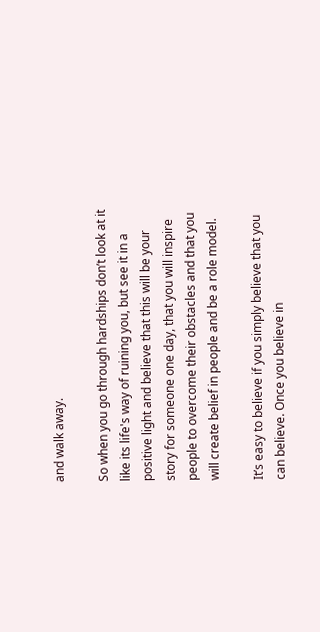and walk away.

So when you go through hardships don’t look at it like its life's way of ruining you, but see it in a positive light and believe that this will be your story for someone one day, that you will inspire people to overcome their obstacles and that you will create belief in people and be a role model.

It’s easy to believe if you simply believe that you can believe. Once you believe in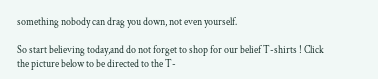something nobody can drag you down, not even yourself.

So start believing today,and do not forget to shop for our belief T-shirts ! Click the picture below to be directed to the T-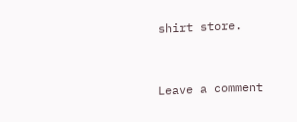shirt store.



Leave a comment